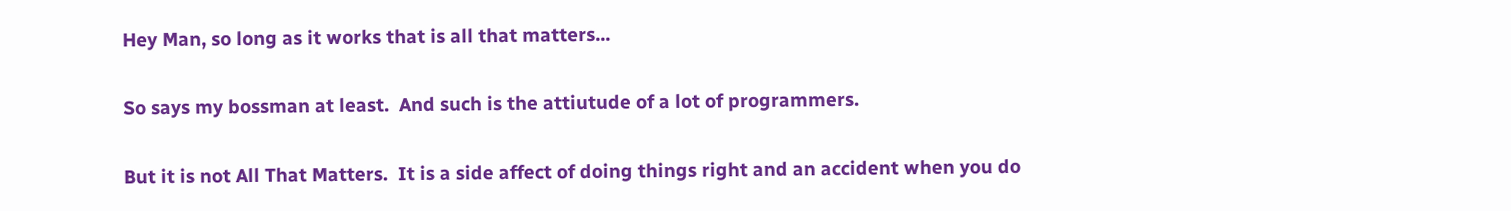Hey Man, so long as it works that is all that matters...

So says my bossman at least.  And such is the attiutude of a lot of programmers.

But it is not All That Matters.  It is a side affect of doing things right and an accident when you do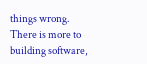things wrong.  There is more to building software,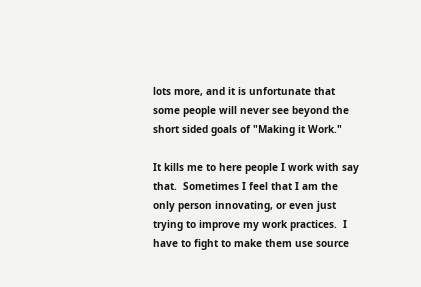lots more, and it is unfortunate that some people will never see beyond the short sided goals of "Making it Work."

It kills me to here people I work with say that.  Sometimes I feel that I am the only person innovating, or even just trying to improve my work practices.  I have to fight to make them use source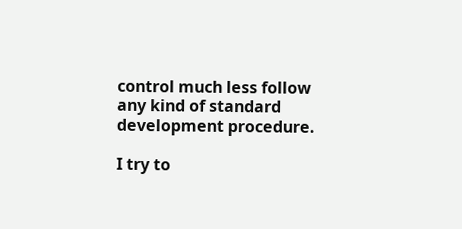control much less follow any kind of standard development procedure.

I try to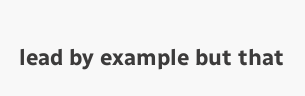lead by example but that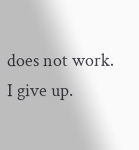does not work.  I give up.